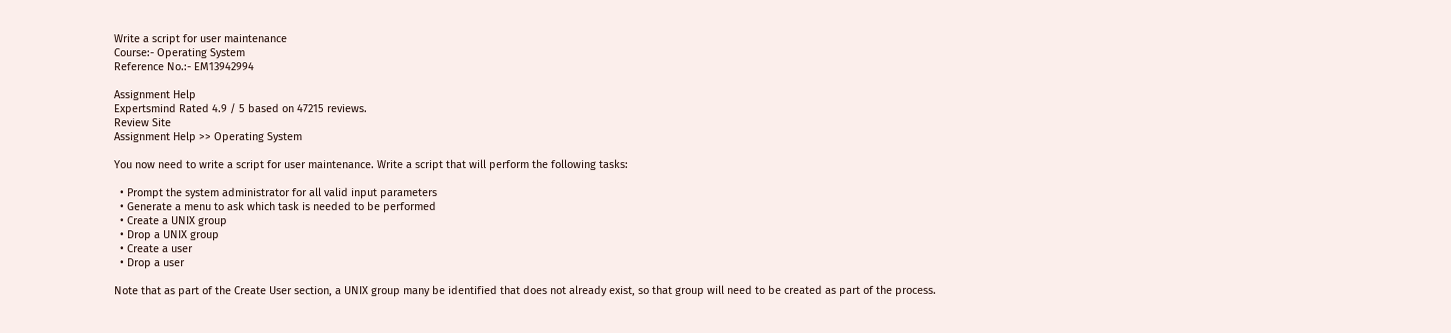Write a script for user maintenance
Course:- Operating System
Reference No.:- EM13942994

Assignment Help
Expertsmind Rated 4.9 / 5 based on 47215 reviews.
Review Site
Assignment Help >> Operating System

You now need to write a script for user maintenance. Write a script that will perform the following tasks:

  • Prompt the system administrator for all valid input parameters
  • Generate a menu to ask which task is needed to be performed
  • Create a UNIX group
  • Drop a UNIX group
  • Create a user
  • Drop a user

Note that as part of the Create User section, a UNIX group many be identified that does not already exist, so that group will need to be created as part of the process.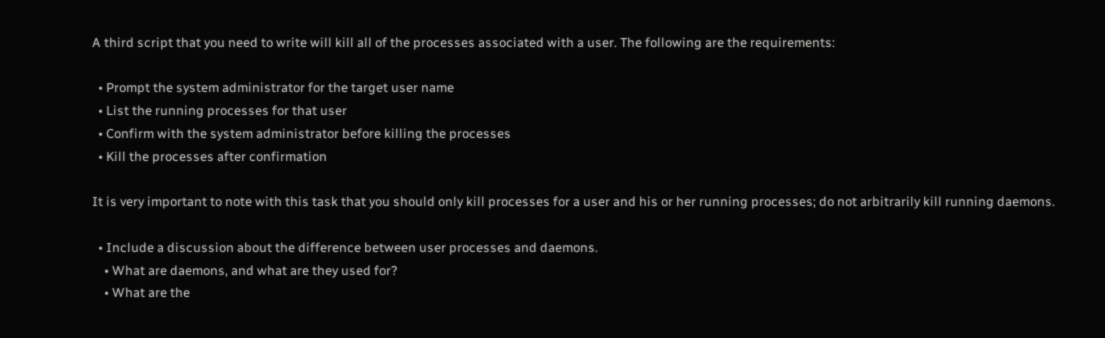A third script that you need to write will kill all of the processes associated with a user. The following are the requirements:

  • Prompt the system administrator for the target user name
  • List the running processes for that user
  • Confirm with the system administrator before killing the processes
  • Kill the processes after confirmation

It is very important to note with this task that you should only kill processes for a user and his or her running processes; do not arbitrarily kill running daemons.

  • Include a discussion about the difference between user processes and daemons.
    • What are daemons, and what are they used for?
    • What are the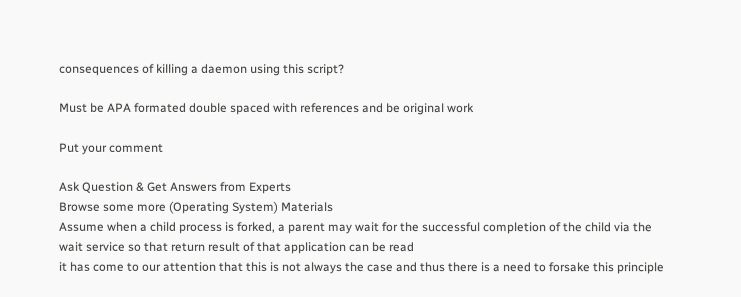consequences of killing a daemon using this script?

Must be APA formated double spaced with references and be original work

Put your comment

Ask Question & Get Answers from Experts
Browse some more (Operating System) Materials
Assume when a child process is forked, a parent may wait for the successful completion of the child via the wait service so that return result of that application can be read
it has come to our attention that this is not always the case and thus there is a need to forsake this principle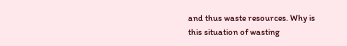and thus waste resources. Why is this situation of wasting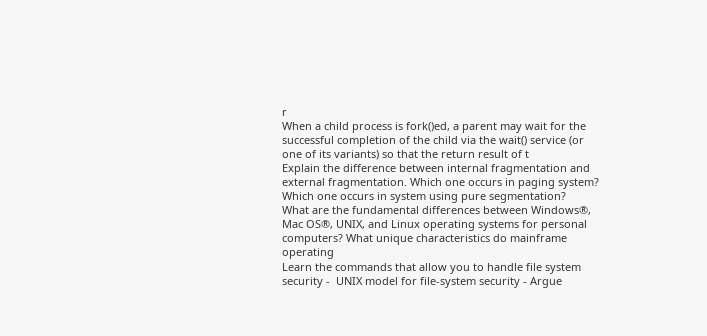r
When a child process is fork()ed, a parent may wait for the successful completion of the child via the wait() service (or one of its variants) so that the return result of t
Explain the difference between internal fragmentation and external fragmentation. Which one occurs in paging system? Which one occurs in system using pure segmentation?
What are the fundamental differences between Windows®, Mac OS®, UNIX, and Linux operating systems for personal computers? What unique characteristics do mainframe operating
Learn the commands that allow you to handle file system security -  UNIX model for file-system security - Argue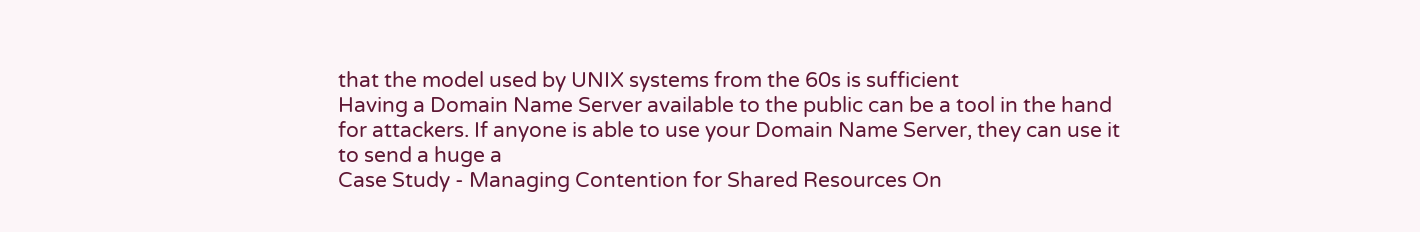that the model used by UNIX systems from the 60s is sufficient
Having a Domain Name Server available to the public can be a tool in the hand for attackers. If anyone is able to use your Domain Name Server, they can use it to send a huge a
Case Study - Managing Contention for Shared Resources On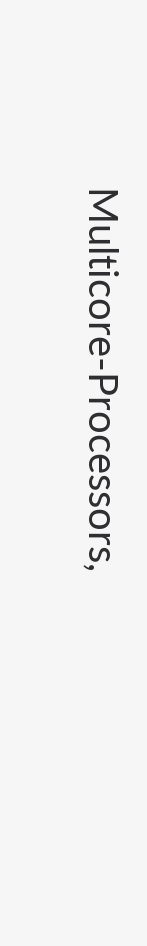Multicore-Processors,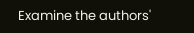Examine the authors'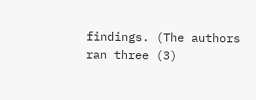findings. (The authors ran three (3)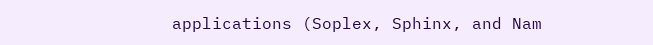applications (Soplex, Sphinx, and Nam